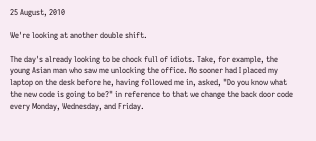25 August, 2010

We're looking at another double shift.

The day's already looking to be chock full of idiots. Take, for example, the young Asian man who saw me unlocking the office. No sooner had I placed my laptop on the desk before he, having followed me in, asked, "Do you know what the new code is going to be?" in reference to that we change the back door code every Monday, Wednesday, and Friday.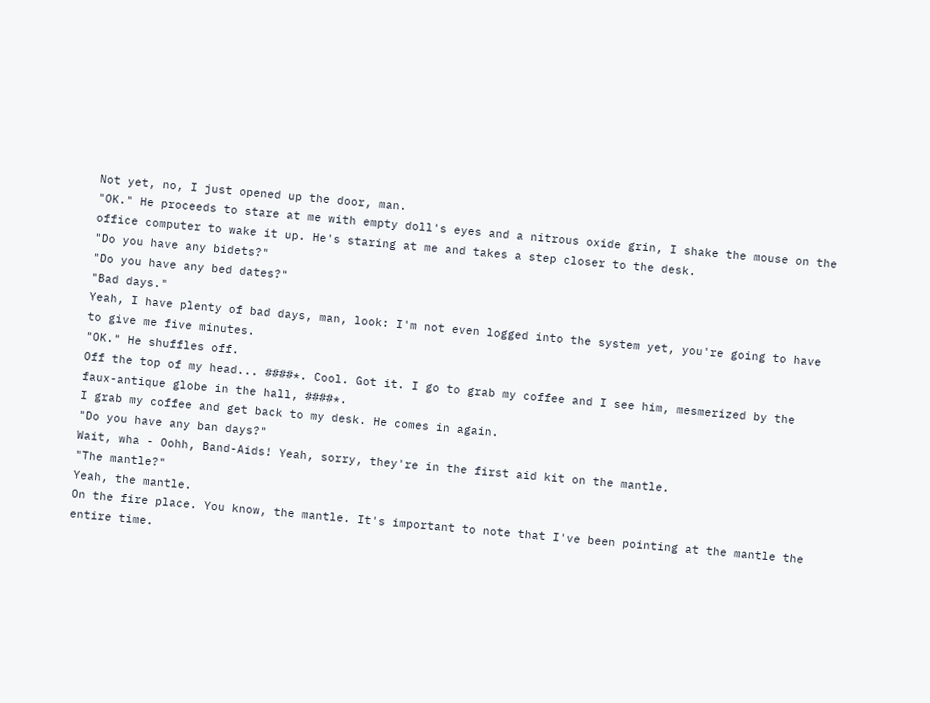Not yet, no, I just opened up the door, man.
"OK." He proceeds to stare at me with empty doll's eyes and a nitrous oxide grin, I shake the mouse on the office computer to wake it up. He's staring at me and takes a step closer to the desk.
"Do you have any bidets?"
"Do you have any bed dates?"
"Bad days."
Yeah, I have plenty of bad days, man, look: I'm not even logged into the system yet, you're going to have to give me five minutes.
"OK." He shuffles off.
Off the top of my head... ####*. Cool. Got it. I go to grab my coffee and I see him, mesmerized by the faux-antique globe in the hall, ####*.
I grab my coffee and get back to my desk. He comes in again.
"Do you have any ban days?"
Wait, wha - Oohh, Band-Aids! Yeah, sorry, they're in the first aid kit on the mantle.
"The mantle?"
Yeah, the mantle.
On the fire place. You know, the mantle. It's important to note that I've been pointing at the mantle the entire time.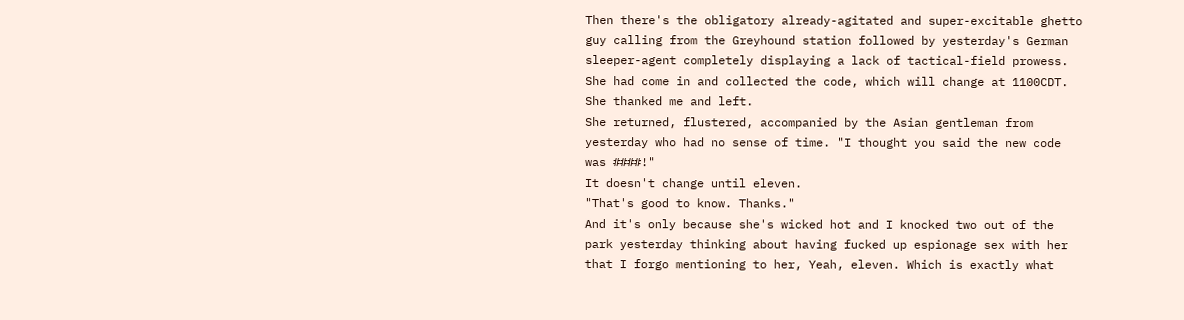Then there's the obligatory already-agitated and super-excitable ghetto guy calling from the Greyhound station followed by yesterday's German sleeper-agent completely displaying a lack of tactical-field prowess. She had come in and collected the code, which will change at 1100CDT. She thanked me and left.
She returned, flustered, accompanied by the Asian gentleman from yesterday who had no sense of time. "I thought you said the new code was ####!"
It doesn't change until eleven.
"That's good to know. Thanks."
And it's only because she's wicked hot and I knocked two out of the park yesterday thinking about having fucked up espionage sex with her that I forgo mentioning to her, Yeah, eleven. Which is exactly what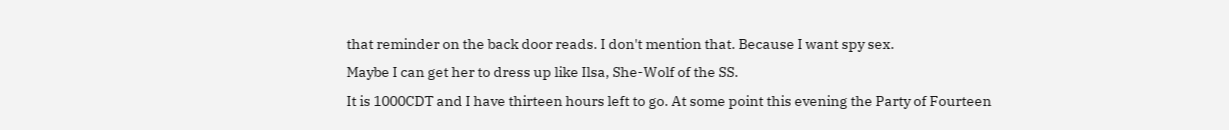that reminder on the back door reads. I don't mention that. Because I want spy sex.
Maybe I can get her to dress up like Ilsa, She-Wolf of the SS.
It is 1000CDT and I have thirteen hours left to go. At some point this evening the Party of Fourteen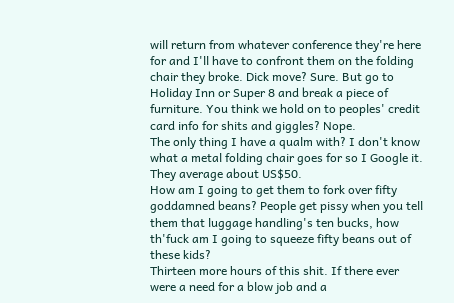will return from whatever conference they're here for and I'll have to confront them on the folding chair they broke. Dick move? Sure. But go to Holiday Inn or Super 8 and break a piece of furniture. You think we hold on to peoples' credit card info for shits and giggles? Nope.
The only thing I have a qualm with? I don't know what a metal folding chair goes for so I Google it.
They average about US$50.
How am I going to get them to fork over fifty goddamned beans? People get pissy when you tell them that luggage handling's ten bucks, how th'fuck am I going to squeeze fifty beans out of these kids?
Thirteen more hours of this shit. If there ever were a need for a blow job and a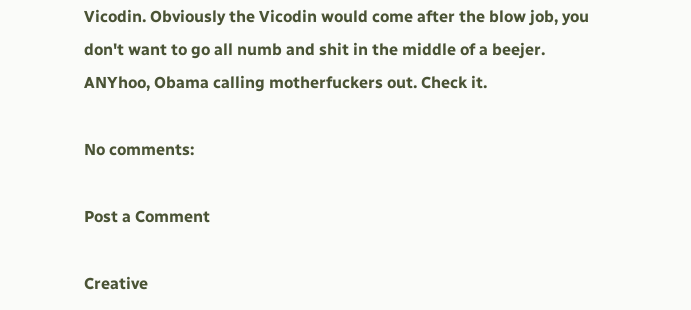Vicodin. Obviously the Vicodin would come after the blow job, you don't want to go all numb and shit in the middle of a beejer.
ANYhoo, Obama calling motherfuckers out. Check it.

No comments:

Post a Comment

Creative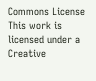Commons License
This work is licensed under a Creative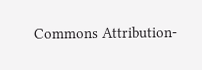Commons Attribution-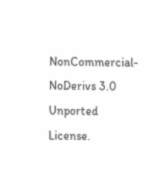NonCommercial-NoDerivs 3.0 Unported License.